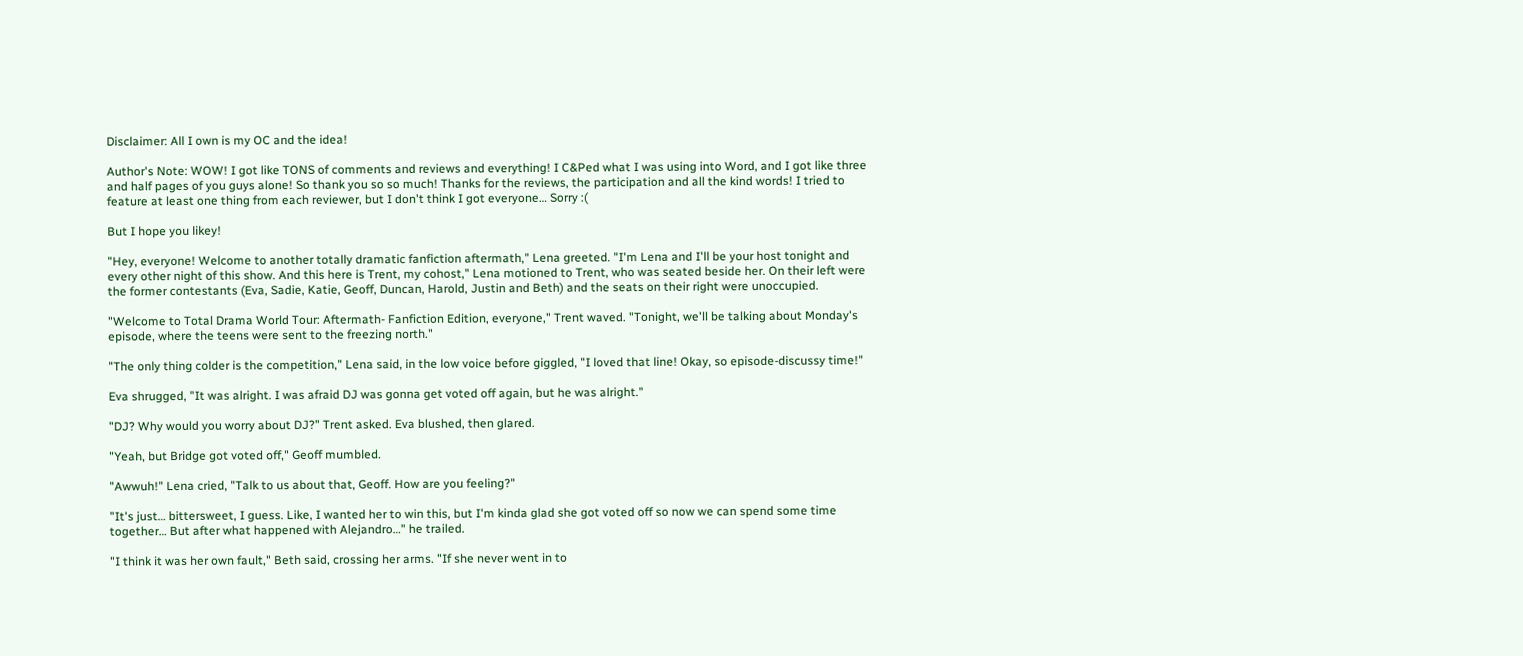Disclaimer: All I own is my OC and the idea!

Author's Note: WOW! I got like TONS of comments and reviews and everything! I C&Ped what I was using into Word, and I got like three and half pages of you guys alone! So thank you so so much! Thanks for the reviews, the participation and all the kind words! I tried to feature at least one thing from each reviewer, but I don't think I got everyone… Sorry :(

But I hope you likey!

"Hey, everyone! Welcome to another totally dramatic fanfiction aftermath," Lena greeted. "I'm Lena and I'll be your host tonight and every other night of this show. And this here is Trent, my cohost," Lena motioned to Trent, who was seated beside her. On their left were the former contestants (Eva, Sadie, Katie, Geoff, Duncan, Harold, Justin and Beth) and the seats on their right were unoccupied.

"Welcome to Total Drama World Tour: Aftermath- Fanfiction Edition, everyone," Trent waved. "Tonight, we'll be talking about Monday's episode, where the teens were sent to the freezing north."

"The only thing colder is the competition," Lena said, in the low voice before giggled, "I loved that line! Okay, so episode-discussy time!"

Eva shrugged, "It was alright. I was afraid DJ was gonna get voted off again, but he was alright."

"DJ? Why would you worry about DJ?" Trent asked. Eva blushed, then glared.

"Yeah, but Bridge got voted off," Geoff mumbled.

"Awwuh!" Lena cried, "Talk to us about that, Geoff. How are you feeling?"

"It's just… bittersweet, I guess. Like, I wanted her to win this, but I'm kinda glad she got voted off so now we can spend some time together… But after what happened with Alejandro…" he trailed.

"I think it was her own fault," Beth said, crossing her arms. "If she never went in to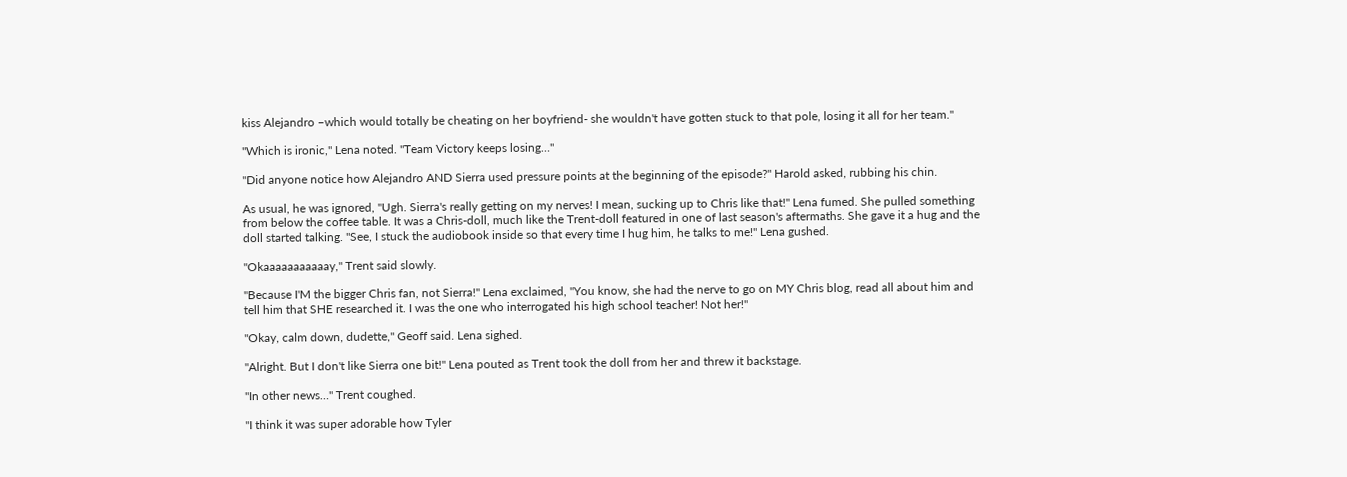kiss Alejandro –which would totally be cheating on her boyfriend- she wouldn't have gotten stuck to that pole, losing it all for her team."

"Which is ironic," Lena noted. "Team Victory keeps losing…"

"Did anyone notice how Alejandro AND Sierra used pressure points at the beginning of the episode?" Harold asked, rubbing his chin.

As usual, he was ignored, "Ugh. Sierra's really getting on my nerves! I mean, sucking up to Chris like that!" Lena fumed. She pulled something from below the coffee table. It was a Chris-doll, much like the Trent-doll featured in one of last season's aftermaths. She gave it a hug and the doll started talking. "See, I stuck the audiobook inside so that every time I hug him, he talks to me!" Lena gushed.

"Okaaaaaaaaaaay," Trent said slowly.

"Because I'M the bigger Chris fan, not Sierra!" Lena exclaimed, "You know, she had the nerve to go on MY Chris blog, read all about him and tell him that SHE researched it. I was the one who interrogated his high school teacher! Not her!"

"Okay, calm down, dudette," Geoff said. Lena sighed.

"Alright. But I don't like Sierra one bit!" Lena pouted as Trent took the doll from her and threw it backstage.

"In other news…" Trent coughed.

"I think it was super adorable how Tyler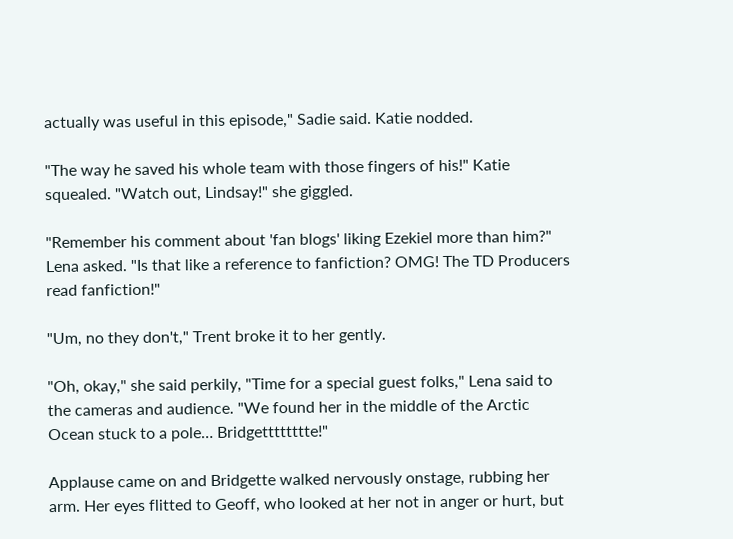actually was useful in this episode," Sadie said. Katie nodded.

"The way he saved his whole team with those fingers of his!" Katie squealed. "Watch out, Lindsay!" she giggled.

"Remember his comment about 'fan blogs' liking Ezekiel more than him?" Lena asked. "Is that like a reference to fanfiction? OMG! The TD Producers read fanfiction!"

"Um, no they don't," Trent broke it to her gently.

"Oh, okay," she said perkily, "Time for a special guest folks," Lena said to the cameras and audience. "We found her in the middle of the Arctic Ocean stuck to a pole… Bridgetttttttte!"

Applause came on and Bridgette walked nervously onstage, rubbing her arm. Her eyes flitted to Geoff, who looked at her not in anger or hurt, but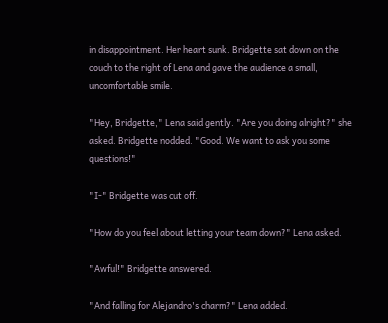in disappointment. Her heart sunk. Bridgette sat down on the couch to the right of Lena and gave the audience a small, uncomfortable smile.

"Hey, Bridgette," Lena said gently. "Are you doing alright?" she asked. Bridgette nodded. "Good. We want to ask you some questions!"

"I-" Bridgette was cut off.

"How do you feel about letting your team down?" Lena asked.

"Awful!" Bridgette answered.

"And falling for Alejandro's charm?" Lena added.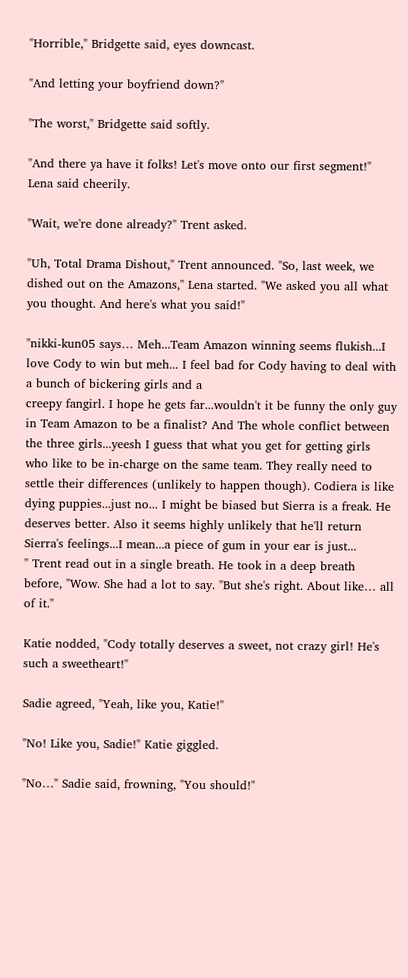"Horrible," Bridgette said, eyes downcast.

"And letting your boyfriend down?"

"The worst," Bridgette said softly.

"And there ya have it folks! Let's move onto our first segment!" Lena said cheerily.

"Wait, we're done already?" Trent asked.

"Uh, Total Drama Dishout," Trent announced. "So, last week, we dished out on the Amazons," Lena started. "We asked you all what you thought. And here's what you said!"

"nikki-kun05 says… Meh...Team Amazon winning seems flukish...I love Cody to win but meh... I feel bad for Cody having to deal with a bunch of bickering girls and a
creepy fangirl. I hope he gets far...wouldn't it be funny the only guy in Team Amazon to be a finalist? And The whole conflict between the three girls...yeesh I guess that what you get for getting girls who like to be in-charge on the same team. They really need to settle their differences (unlikely to happen though). Codiera is like dying puppies...just no... I might be biased but Sierra is a freak. He deserves better. Also it seems highly unlikely that he'll return Sierra's feelings...I mean...a piece of gum in your ear is just...
" Trent read out in a single breath. He took in a deep breath before, "Wow. She had a lot to say. "But she's right. About like… all of it."

Katie nodded, "Cody totally deserves a sweet, not crazy girl! He's such a sweetheart!"

Sadie agreed, "Yeah, like you, Katie!"

"No! Like you, Sadie!" Katie giggled.

"No…" Sadie said, frowning, "You should!"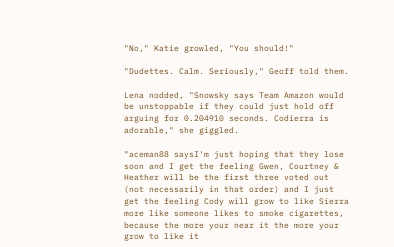"No," Katie growled, "You should!"

"Dudettes. Calm. Seriously," Geoff told them.

Lena nodded, "Snowsky says Team Amazon would be unstoppable if they could just hold off arguing for 0.204910 seconds. Codierra is adorable," she giggled.

"aceman88 saysI'm just hoping that they lose soon and I get the feeling Gwen, Courtney & Heather will be the first three voted out (not necessarily in that order) and I just get the feeling Cody will grow to like Sierra more like someone likes to smoke cigarettes, because the more your near it the more your grow to like it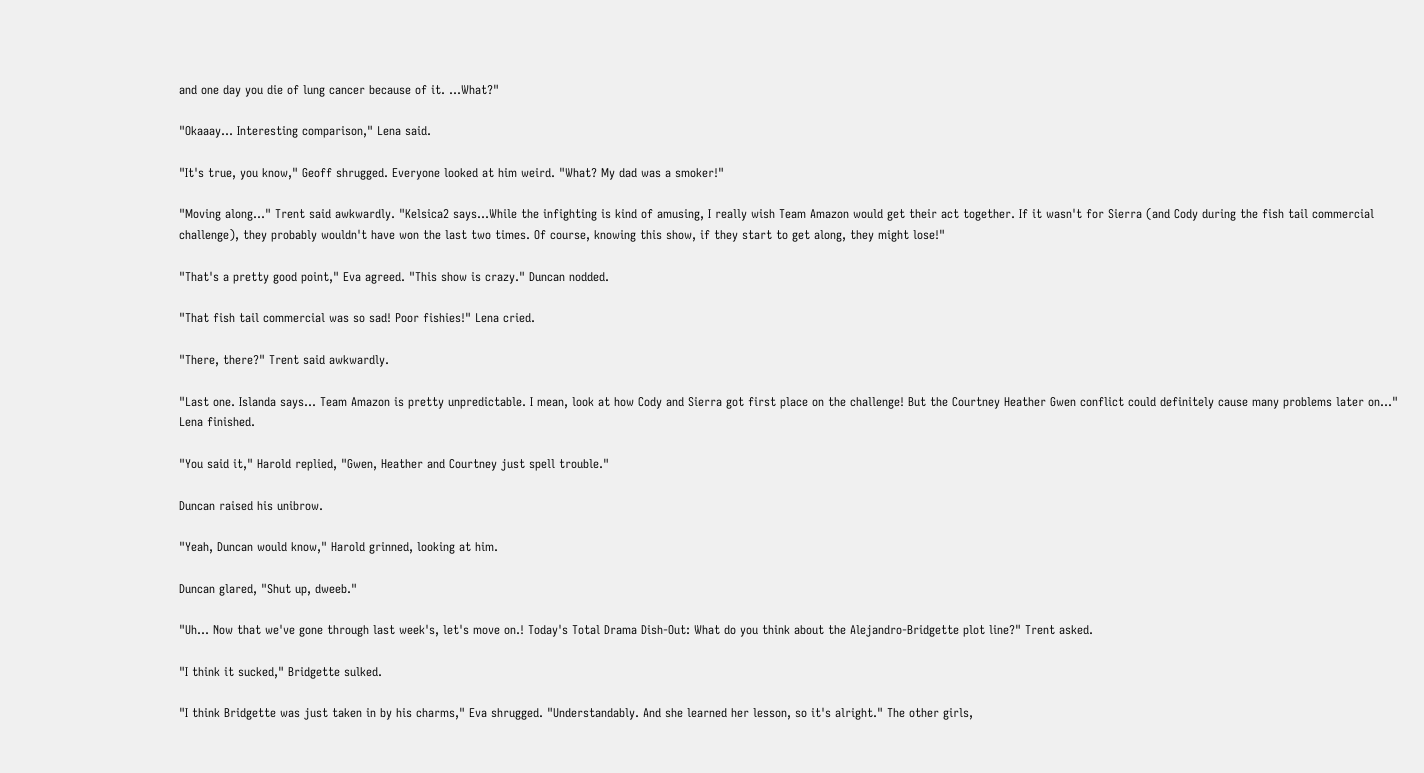and one day you die of lung cancer because of it. …What?"

"Okaaay… Interesting comparison," Lena said.

"It's true, you know," Geoff shrugged. Everyone looked at him weird. "What? My dad was a smoker!"

"Moving along…" Trent said awkwardly. "Kelsica2 says…While the infighting is kind of amusing, I really wish Team Amazon would get their act together. If it wasn't for Sierra (and Cody during the fish tail commercial challenge), they probably wouldn't have won the last two times. Of course, knowing this show, if they start to get along, they might lose!"

"That's a pretty good point," Eva agreed. "This show is crazy." Duncan nodded.

"That fish tail commercial was so sad! Poor fishies!" Lena cried.

"There, there?" Trent said awkwardly.

"Last one. Islanda says... Team Amazon is pretty unpredictable. I mean, look at how Cody and Sierra got first place on the challenge! But the Courtney Heather Gwen conflict could definitely cause many problems later on..." Lena finished.

"You said it," Harold replied, "Gwen, Heather and Courtney just spell trouble."

Duncan raised his unibrow.

"Yeah, Duncan would know," Harold grinned, looking at him.

Duncan glared, "Shut up, dweeb."

"Uh… Now that we've gone through last week's, let's move on.! Today's Total Drama Dish-Out: What do you think about the Alejandro-Bridgette plot line?" Trent asked.

"I think it sucked," Bridgette sulked.

"I think Bridgette was just taken in by his charms," Eva shrugged. "Understandably. And she learned her lesson, so it's alright." The other girls,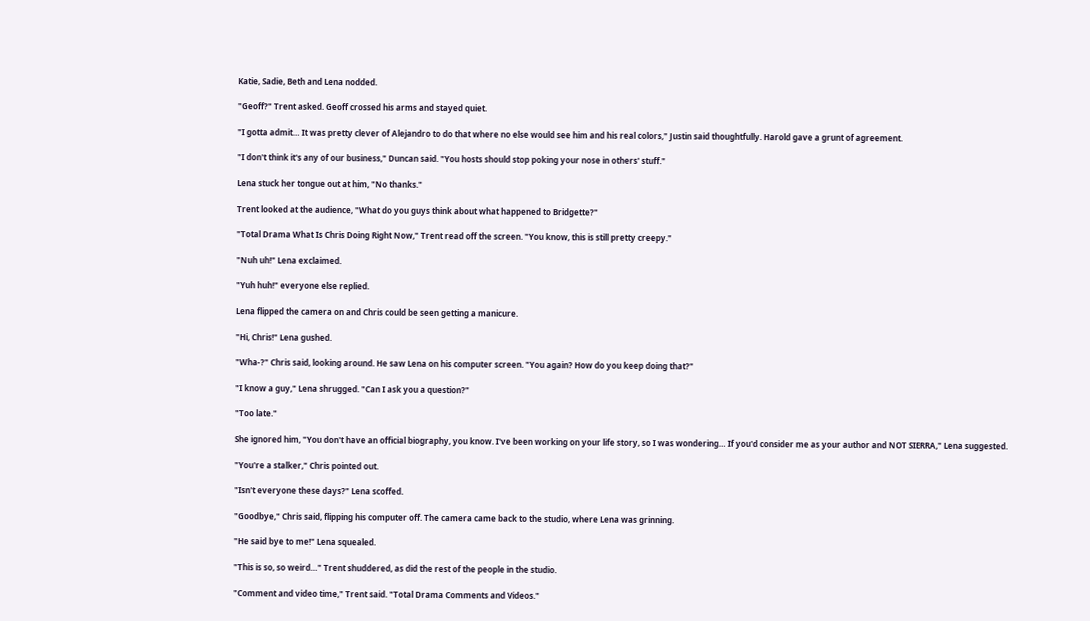Katie, Sadie, Beth and Lena nodded.

"Geoff?" Trent asked. Geoff crossed his arms and stayed quiet.

"I gotta admit… It was pretty clever of Alejandro to do that where no else would see him and his real colors," Justin said thoughtfully. Harold gave a grunt of agreement.

"I don't think it's any of our business," Duncan said. "You hosts should stop poking your nose in others' stuff."

Lena stuck her tongue out at him, "No thanks."

Trent looked at the audience, "What do you guys think about what happened to Bridgette?"

"Total Drama What Is Chris Doing Right Now," Trent read off the screen. "You know, this is still pretty creepy."

"Nuh uh!" Lena exclaimed.

"Yuh huh!" everyone else replied.

Lena flipped the camera on and Chris could be seen getting a manicure.

"Hi, Chris!" Lena gushed.

"Wha-?" Chris said, looking around. He saw Lena on his computer screen. "You again? How do you keep doing that?"

"I know a guy," Lena shrugged. "Can I ask you a question?"

"Too late."

She ignored him, "You don't have an official biography, you know. I've been working on your life story, so I was wondering… If you'd consider me as your author and NOT SIERRA," Lena suggested.

"You're a stalker," Chris pointed out.

"Isn't everyone these days?" Lena scoffed.

"Goodbye," Chris said, flipping his computer off. The camera came back to the studio, where Lena was grinning.

"He said bye to me!" Lena squealed.

"This is so, so weird…" Trent shuddered, as did the rest of the people in the studio.

"Comment and video time," Trent said. "Total Drama Comments and Videos."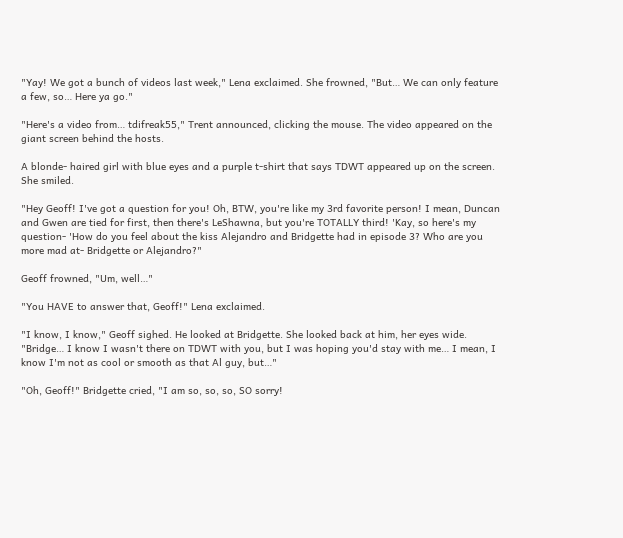"Yay! We got a bunch of videos last week," Lena exclaimed. She frowned, "But… We can only feature a few, so… Here ya go."

"Here's a video from… tdifreak55," Trent announced, clicking the mouse. The video appeared on the giant screen behind the hosts.

A blonde- haired girl with blue eyes and a purple t-shirt that says TDWT appeared up on the screen. She smiled.

"Hey Geoff! I've got a question for you! Oh, BTW, you're like my 3rd favorite person! I mean, Duncan and Gwen are tied for first, then there's LeShawna, but you're TOTALLY third! 'Kay, so here's my question- 'How do you feel about the kiss Alejandro and Bridgette had in episode 3? Who are you more mad at- Bridgette or Alejandro?"

Geoff frowned, "Um, well…"

"You HAVE to answer that, Geoff!" Lena exclaimed.

"I know, I know," Geoff sighed. He looked at Bridgette. She looked back at him, her eyes wide. "Bridge… I know I wasn't there on TDWT with you, but I was hoping you'd stay with me… I mean, I know I'm not as cool or smooth as that Al guy, but…"

"Oh, Geoff!" Bridgette cried, "I am so, so, so, SO sorry!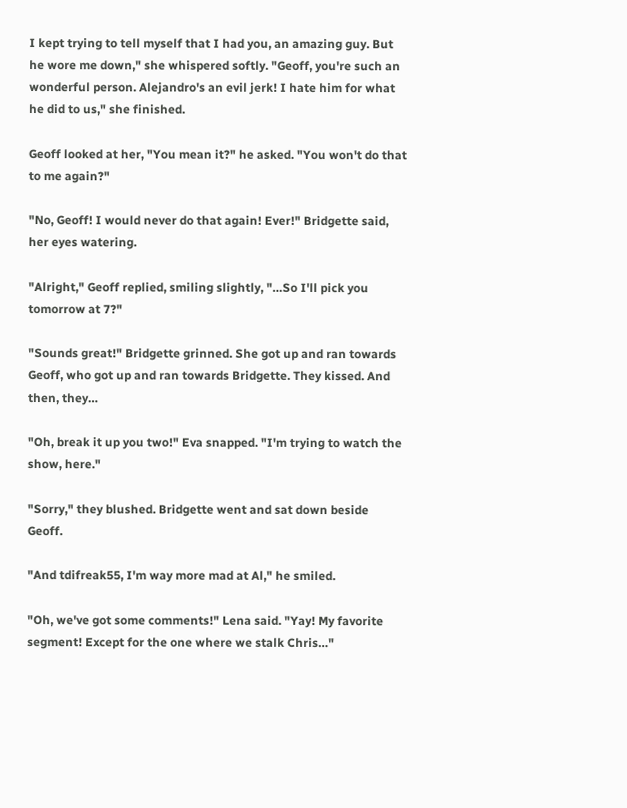I kept trying to tell myself that I had you, an amazing guy. But he wore me down," she whispered softly. "Geoff, you're such an wonderful person. Alejandro's an evil jerk! I hate him for what he did to us," she finished.

Geoff looked at her, "You mean it?" he asked. "You won't do that to me again?"

"No, Geoff! I would never do that again! Ever!" Bridgette said, her eyes watering.

"Alright," Geoff replied, smiling slightly, "…So I'll pick you tomorrow at 7?"

"Sounds great!" Bridgette grinned. She got up and ran towards Geoff, who got up and ran towards Bridgette. They kissed. And then, they…

"Oh, break it up you two!" Eva snapped. "I'm trying to watch the show, here."

"Sorry," they blushed. Bridgette went and sat down beside Geoff.

"And tdifreak55, I'm way more mad at Al," he smiled.

"Oh, we've got some comments!" Lena said. "Yay! My favorite segment! Except for the one where we stalk Chris…"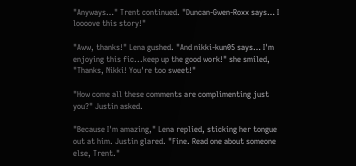"Anyways…" Trent continued. "Duncan-Gwen-Roxx says… I loooove this story!"

"Aww, thanks!" Lena gushed. "And nikki-kun05 says… I'm enjoying this fic...keep up the good work!" she smiled, "Thanks, Nikki! You're too sweet!"

"How come all these comments are complimenting just you?" Justin asked.

"Because I'm amazing," Lena replied, sticking her tongue out at him. Justin glared. "Fine. Read one about someone else, Trent."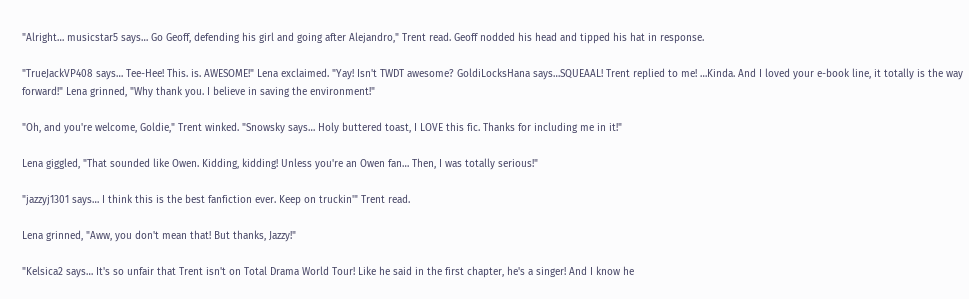"Alright… musicstar5 says… Go Geoff, defending his girl and going after Alejandro," Trent read. Geoff nodded his head and tipped his hat in response.

"TrueJackVP408 says… Tee-Hee! This. is. AWESOME!" Lena exclaimed. "Yay! Isn't TWDT awesome? GoldiLocksHana says…SQUEAAL! Trent replied to me! …Kinda. And I loved your e-book line, it totally is the way forward!" Lena grinned, "Why thank you. I believe in saving the environment!"

"Oh, and you're welcome, Goldie," Trent winked. "Snowsky says… Holy buttered toast, I LOVE this fic. Thanks for including me in it!"

Lena giggled, "That sounded like Owen. Kidding, kidding! Unless you're an Owen fan… Then, I was totally serious!"

"jazzyj1301 says… I think this is the best fanfiction ever. Keep on truckin'" Trent read.

Lena grinned, "Aww, you don't mean that! But thanks, Jazzy!"

"Kelsica2 says… It's so unfair that Trent isn't on Total Drama World Tour! Like he said in the first chapter, he's a singer! And I know he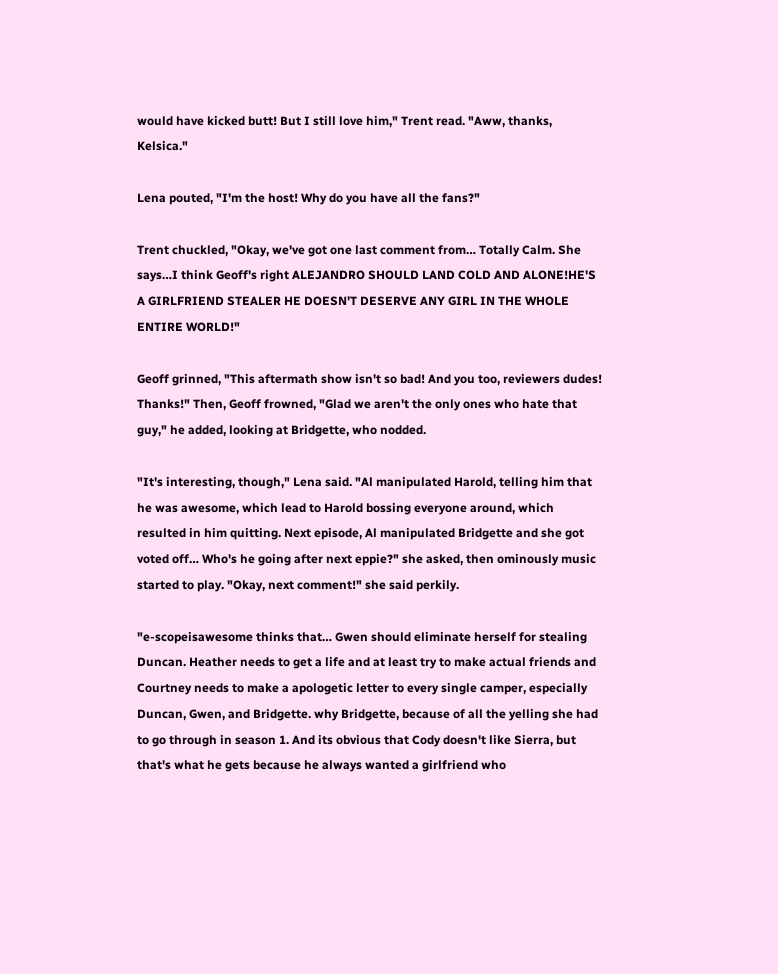would have kicked butt! But I still love him," Trent read. "Aww, thanks, Kelsica."

Lena pouted, "I'm the host! Why do you have all the fans?"

Trent chuckled, "Okay, we've got one last comment from… Totally Calm. She says…I think Geoff's right ALEJANDRO SHOULD LAND COLD AND ALONE!HE'S A GIRLFRIEND STEALER HE DOESN'T DESERVE ANY GIRL IN THE WHOLE ENTIRE WORLD!"

Geoff grinned, "This aftermath show isn't so bad! And you too, reviewers dudes! Thanks!" Then, Geoff frowned, "Glad we aren't the only ones who hate that guy," he added, looking at Bridgette, who nodded.

"It's interesting, though," Lena said. "Al manipulated Harold, telling him that he was awesome, which lead to Harold bossing everyone around, which resulted in him quitting. Next episode, Al manipulated Bridgette and she got voted off… Who's he going after next eppie?" she asked, then ominously music started to play. "Okay, next comment!" she said perkily.

"e-scopeisawesome thinks that… Gwen should eliminate herself for stealing Duncan. Heather needs to get a life and at least try to make actual friends and Courtney needs to make a apologetic letter to every single camper, especially Duncan, Gwen, and Bridgette. why Bridgette, because of all the yelling she had to go through in season 1. And its obvious that Cody doesn't like Sierra, but that's what he gets because he always wanted a girlfriend who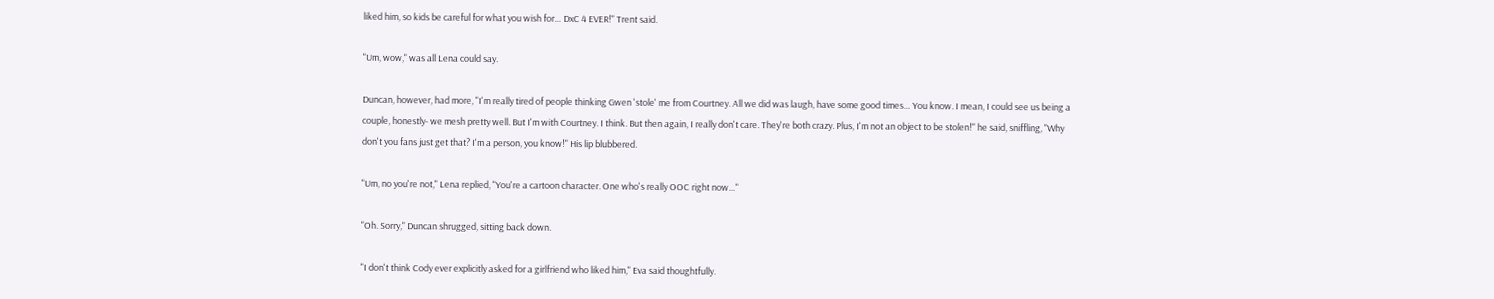liked him, so kids be careful for what you wish for… DxC 4 EVER!" Trent said.

"Um, wow," was all Lena could say.

Duncan, however, had more, "I'm really tired of people thinking Gwen 'stole' me from Courtney. All we did was laugh, have some good times… You know. I mean, I could see us being a couple, honestly- we mesh pretty well. But I'm with Courtney. I think. But then again, I really don't care. They're both crazy. Plus, I'm not an object to be stolen!" he said, sniffling, "Why don't you fans just get that? I'm a person, you know!" His lip blubbered.

"Um, no you're not," Lena replied, "You're a cartoon character. One who's really OOC right now…"

"Oh. Sorry," Duncan shrugged, sitting back down.

"I don't think Cody ever explicitly asked for a girlfriend who liked him," Eva said thoughtfully.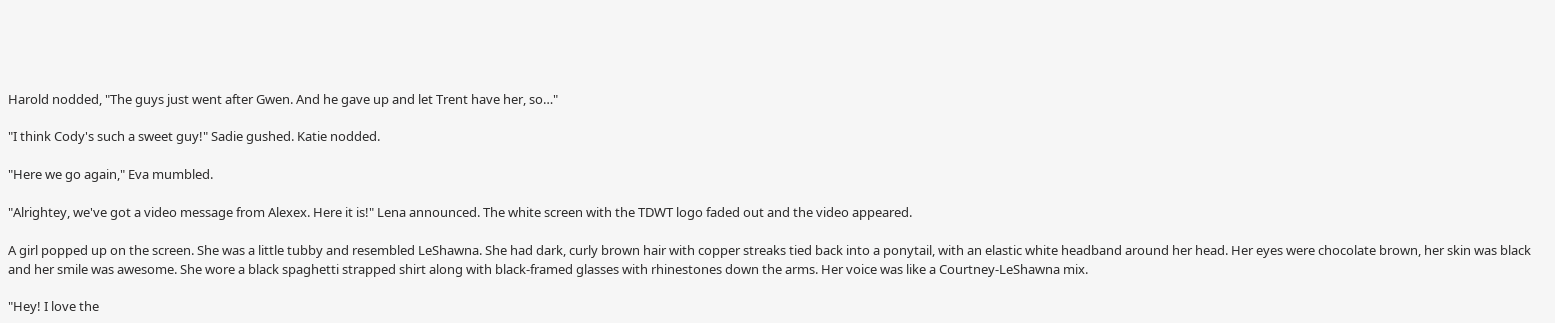Harold nodded, "The guys just went after Gwen. And he gave up and let Trent have her, so…"

"I think Cody's such a sweet guy!" Sadie gushed. Katie nodded.

"Here we go again," Eva mumbled.

"Alrightey, we've got a video message from Alexex. Here it is!" Lena announced. The white screen with the TDWT logo faded out and the video appeared.

A girl popped up on the screen. She was a little tubby and resembled LeShawna. She had dark, curly brown hair with copper streaks tied back into a ponytail, with an elastic white headband around her head. Her eyes were chocolate brown, her skin was black and her smile was awesome. She wore a black spaghetti strapped shirt along with black-framed glasses with rhinestones down the arms. Her voice was like a Courtney-LeShawna mix.

"Hey! I love the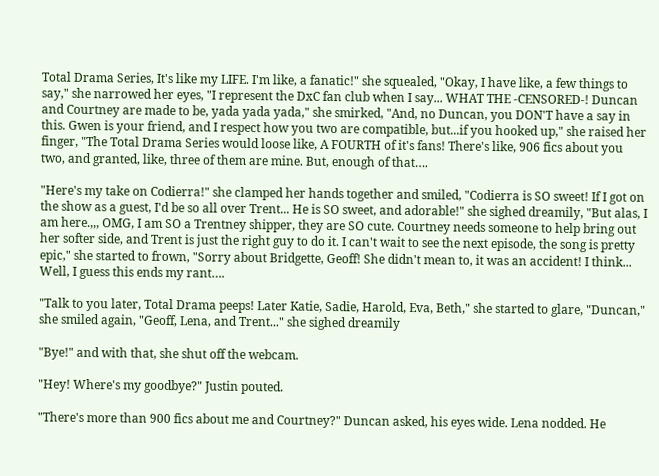Total Drama Series, It's like my LIFE. I'm like, a fanatic!" she squealed, "Okay, I have like, a few things to say," she narrowed her eyes, "I represent the DxC fan club when I say... WHAT THE -CENSORED-! Duncan and Courtney are made to be, yada yada yada," she smirked, "And, no Duncan, you DON'T have a say in this. Gwen is your friend, and I respect how you two are compatible, but...if you hooked up," she raised her finger, "The Total Drama Series would loose like, A FOURTH of it's fans! There's like, 906 fics about you two, and granted, like, three of them are mine. But, enough of that….

"Here's my take on Codierra!" she clamped her hands together and smiled, "Codierra is SO sweet! If I got on the show as a guest, I'd be so all over Trent... He is SO sweet, and adorable!" she sighed dreamily, "But alas, I am here.,,, OMG, I am SO a Trentney shipper, they are SO cute. Courtney needs someone to help bring out her softer side, and Trent is just the right guy to do it. I can't wait to see the next episode, the song is pretty epic," she started to frown, "Sorry about Bridgette, Geoff! She didn't mean to, it was an accident! I think... Well, I guess this ends my rant….

"Talk to you later, Total Drama peeps! Later Katie, Sadie, Harold, Eva, Beth," she started to glare, "Duncan," she smiled again, "Geoff, Lena, and Trent..." she sighed dreamily

"Bye!" and with that, she shut off the webcam.

"Hey! Where's my goodbye?" Justin pouted.

"There's more than 900 fics about me and Courtney?" Duncan asked, his eyes wide. Lena nodded. He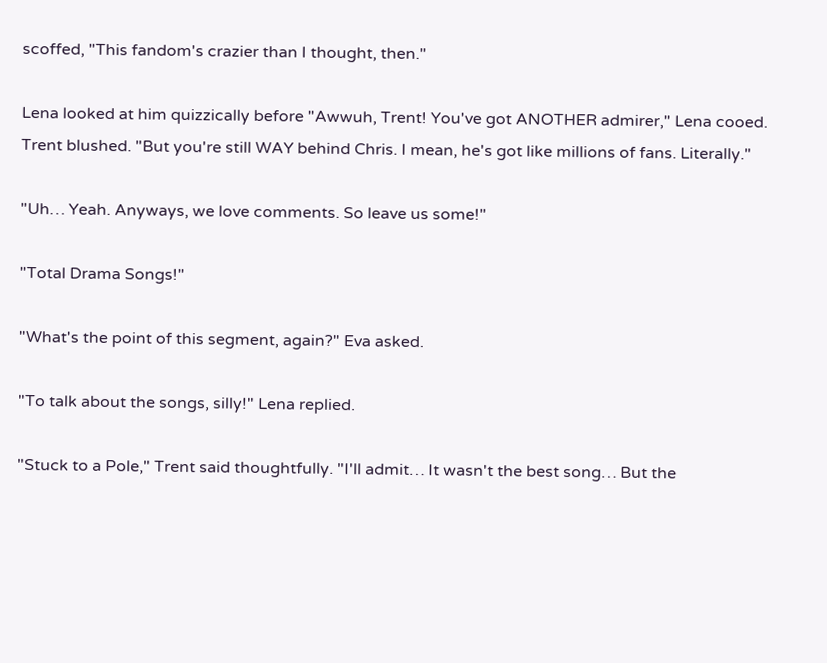scoffed, "This fandom's crazier than I thought, then."

Lena looked at him quizzically before "Awwuh, Trent! You've got ANOTHER admirer," Lena cooed. Trent blushed. "But you're still WAY behind Chris. I mean, he's got like millions of fans. Literally."

"Uh… Yeah. Anyways, we love comments. So leave us some!"

"Total Drama Songs!"

"What's the point of this segment, again?" Eva asked.

"To talk about the songs, silly!" Lena replied.

"Stuck to a Pole," Trent said thoughtfully. "I'll admit… It wasn't the best song… But the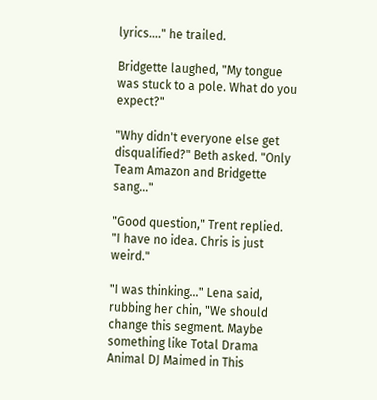lyrics…." he trailed.

Bridgette laughed, "My tongue was stuck to a pole. What do you expect?"

"Why didn't everyone else get disqualified?" Beth asked. "Only Team Amazon and Bridgette sang…"

"Good question," Trent replied. "I have no idea. Chris is just weird."

"I was thinking…" Lena said, rubbing her chin, "We should change this segment. Maybe something like Total Drama Animal DJ Maimed in This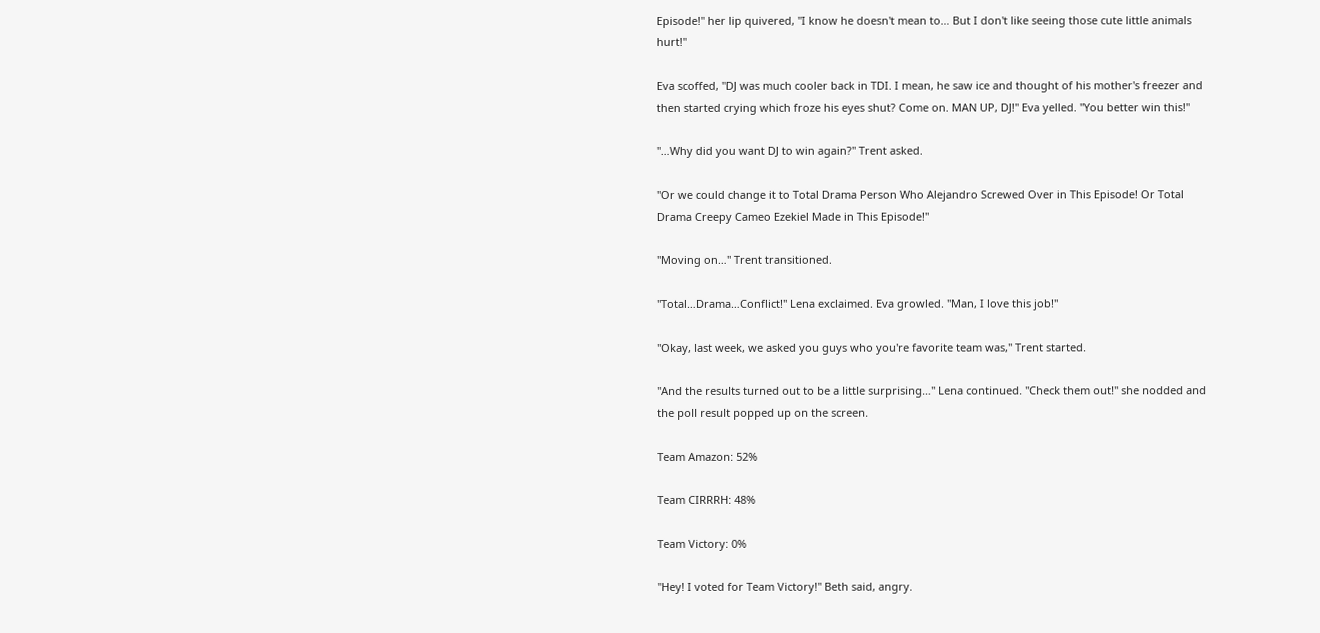Episode!" her lip quivered, "I know he doesn't mean to… But I don't like seeing those cute little animals hurt!"

Eva scoffed, "DJ was much cooler back in TDI. I mean, he saw ice and thought of his mother's freezer and then started crying which froze his eyes shut? Come on. MAN UP, DJ!" Eva yelled. "You better win this!"

"…Why did you want DJ to win again?" Trent asked.

"Or we could change it to Total Drama Person Who Alejandro Screwed Over in This Episode! Or Total Drama Creepy Cameo Ezekiel Made in This Episode!"

"Moving on…" Trent transitioned.

"Total…Drama…Conflict!" Lena exclaimed. Eva growled. "Man, I love this job!"

"Okay, last week, we asked you guys who you're favorite team was," Trent started.

"And the results turned out to be a little surprising…" Lena continued. "Check them out!" she nodded and the poll result popped up on the screen.

Team Amazon: 52%

Team CIRRRH: 48%

Team Victory: 0%

"Hey! I voted for Team Victory!" Beth said, angry.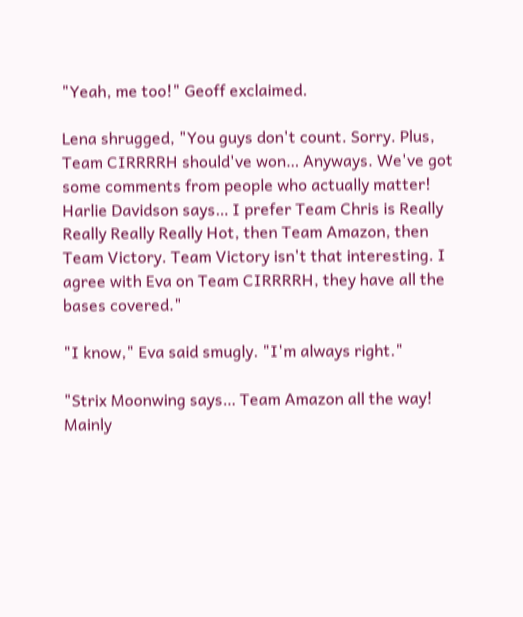"Yeah, me too!" Geoff exclaimed.

Lena shrugged, "You guys don't count. Sorry. Plus, Team CIRRRRH should've won… Anyways. We've got some comments from people who actually matter! Harlie Davidson says… I prefer Team Chris is Really Really Really Really Hot, then Team Amazon, then Team Victory. Team Victory isn't that interesting. I agree with Eva on Team CIRRRRH, they have all the bases covered."

"I know," Eva said smugly. "I'm always right."

"Strix Moonwing says… Team Amazon all the way! Mainly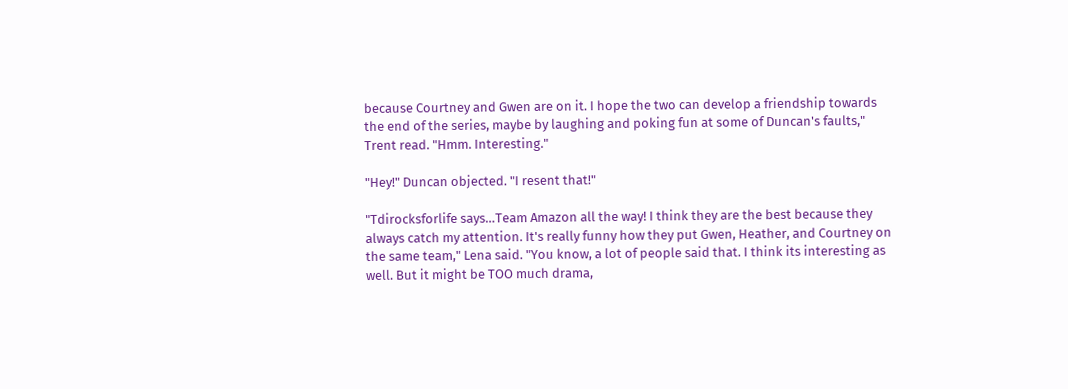because Courtney and Gwen are on it. I hope the two can develop a friendship towards the end of the series, maybe by laughing and poking fun at some of Duncan's faults," Trent read. "Hmm. Interesting."

"Hey!" Duncan objected. "I resent that!"

"Tdirocksforlife says…Team Amazon all the way! I think they are the best because they always catch my attention. It's really funny how they put Gwen, Heather, and Courtney on the same team," Lena said. "You know, a lot of people said that. I think its interesting as well. But it might be TOO much drama,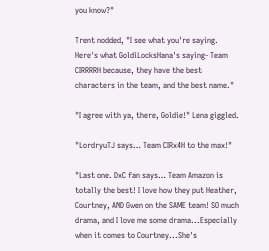you know?"

Trent nodded, "I see what you're saying. Here's what GoldiLocksHana's saying- Team CIRRRRH because, they have the best characters in the team, and the best name."

"I agree with ya, there, Goldie!" Lena giggled.

"LordryuTJ says… Team CIRx4H to the max!"

"Last one. DxC fan says… Team Amazon is totally the best! I love how they put Heather, Courtney, AND Gwen on the SAME team! SO much drama, and I love me some drama...Especially when it comes to Courtney...She's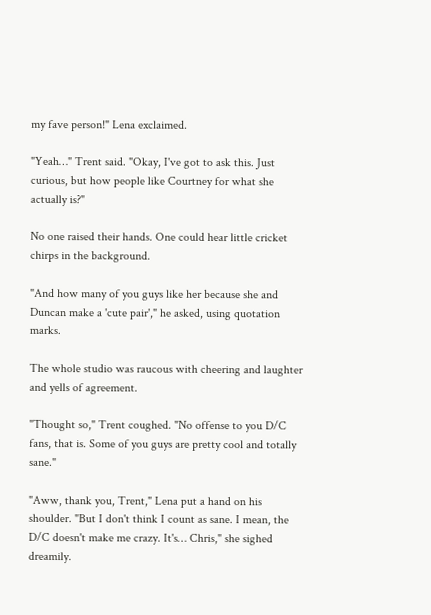my fave person!" Lena exclaimed.

"Yeah…" Trent said. "Okay, I've got to ask this. Just curious, but how people like Courtney for what she actually is?"

No one raised their hands. One could hear little cricket chirps in the background.

"And how many of you guys like her because she and Duncan make a 'cute pair'," he asked, using quotation marks.

The whole studio was raucous with cheering and laughter and yells of agreement.

"Thought so," Trent coughed. "No offense to you D/C fans, that is. Some of you guys are pretty cool and totally sane."

"Aww, thank you, Trent," Lena put a hand on his shoulder. "But I don't think I count as sane. I mean, the D/C doesn't make me crazy. It's… Chris," she sighed dreamily.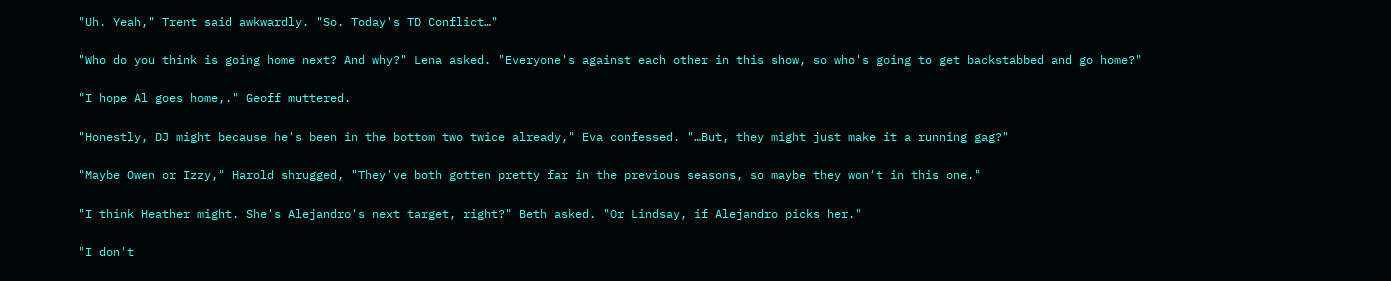"Uh. Yeah," Trent said awkwardly. "So. Today's TD Conflict…"

"Who do you think is going home next? And why?" Lena asked. "Everyone's against each other in this show, so who's going to get backstabbed and go home?"

"I hope Al goes home,." Geoff muttered.

"Honestly, DJ might because he's been in the bottom two twice already," Eva confessed. "…But, they might just make it a running gag?"

"Maybe Owen or Izzy," Harold shrugged, "They've both gotten pretty far in the previous seasons, so maybe they won't in this one."

"I think Heather might. She's Alejandro's next target, right?" Beth asked. "Or Lindsay, if Alejandro picks her."

"I don't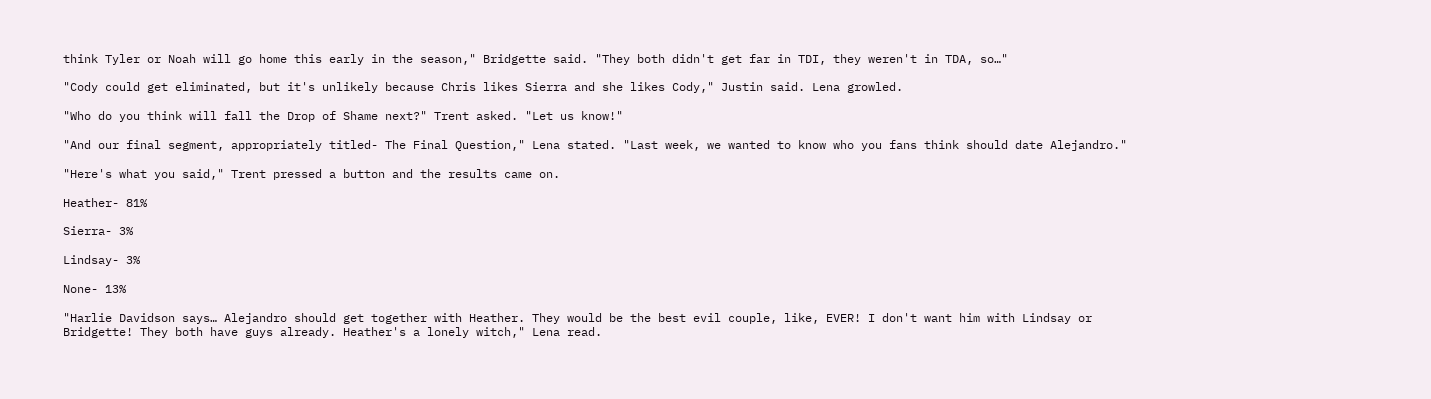think Tyler or Noah will go home this early in the season," Bridgette said. "They both didn't get far in TDI, they weren't in TDA, so…"

"Cody could get eliminated, but it's unlikely because Chris likes Sierra and she likes Cody," Justin said. Lena growled.

"Who do you think will fall the Drop of Shame next?" Trent asked. "Let us know!"

"And our final segment, appropriately titled- The Final Question," Lena stated. "Last week, we wanted to know who you fans think should date Alejandro."

"Here's what you said," Trent pressed a button and the results came on.

Heather- 81%

Sierra- 3%

Lindsay- 3%

None- 13%

"Harlie Davidson says… Alejandro should get together with Heather. They would be the best evil couple, like, EVER! I don't want him with Lindsay or Bridgette! They both have guys already. Heather's a lonely witch," Lena read.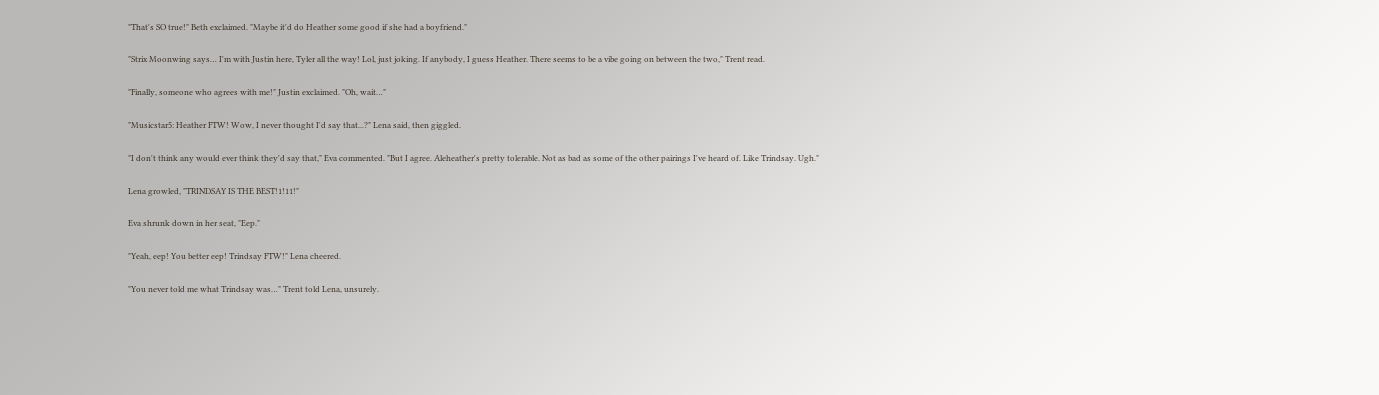"That's SO true!" Beth exclaimed. "Maybe it'd do Heather some good if she had a boyfriend."

"Strix Moonwing says… I'm with Justin here, Tyler all the way! Lol, just joking. If anybody, I guess Heather. There seems to be a vibe going on between the two," Trent read.

"Finally, someone who agrees with me!" Justin exclaimed. "Oh, wait…"

"Musicstar5: Heather FTW! Wow, I never thought I'd say that...?" Lena said, then giggled.

"I don't think any would ever think they'd say that," Eva commented. "But I agree. Aleheather's pretty tolerable. Not as bad as some of the other pairings I've heard of. Like Trindsay. Ugh."

Lena growled, "TRINDSAY IS THE BEST!1!11!"

Eva shrunk down in her seat, "Eep."

"Yeah, eep! You better eep! Trindsay FTW!" Lena cheered.

"You never told me what Trindsay was…" Trent told Lena, unsurely.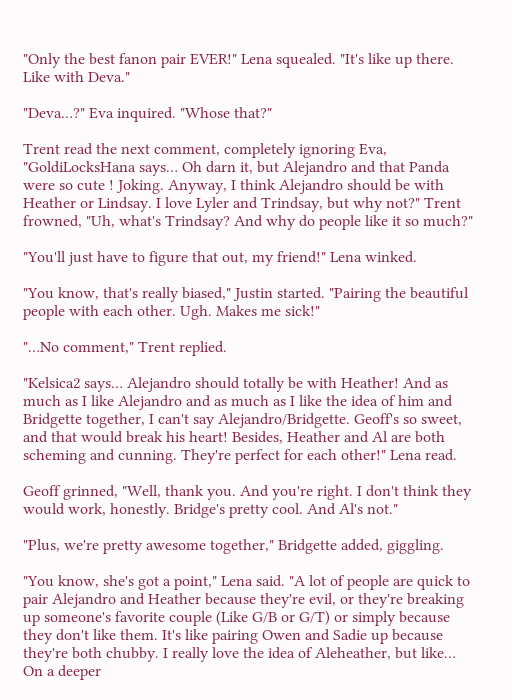"Only the best fanon pair EVER!" Lena squealed. "It's like up there. Like with Deva."

"Deva…?" Eva inquired. "Whose that?"

Trent read the next comment, completely ignoring Eva, "GoldiLocksHana says… Oh darn it, but Alejandro and that Panda were so cute ! Joking. Anyway, I think Alejandro should be with Heather or Lindsay. I love Lyler and Trindsay, but why not?" Trent frowned, "Uh, what's Trindsay? And why do people like it so much?"

"You'll just have to figure that out, my friend!" Lena winked.

"You know, that's really biased," Justin started. "Pairing the beautiful people with each other. Ugh. Makes me sick!"

"…No comment," Trent replied.

"Kelsica2 says… Alejandro should totally be with Heather! And as much as I like Alejandro and as much as I like the idea of him and Bridgette together, I can't say Alejandro/Bridgette. Geoff's so sweet, and that would break his heart! Besides, Heather and Al are both scheming and cunning. They're perfect for each other!" Lena read.

Geoff grinned, "Well, thank you. And you're right. I don't think they would work, honestly. Bridge's pretty cool. And Al's not."

"Plus, we're pretty awesome together," Bridgette added, giggling.

"You know, she's got a point," Lena said. "A lot of people are quick to pair Alejandro and Heather because they're evil, or they're breaking up someone's favorite couple (Like G/B or G/T) or simply because they don't like them. It's like pairing Owen and Sadie up because they're both chubby. I really love the idea of Aleheather, but like… On a deeper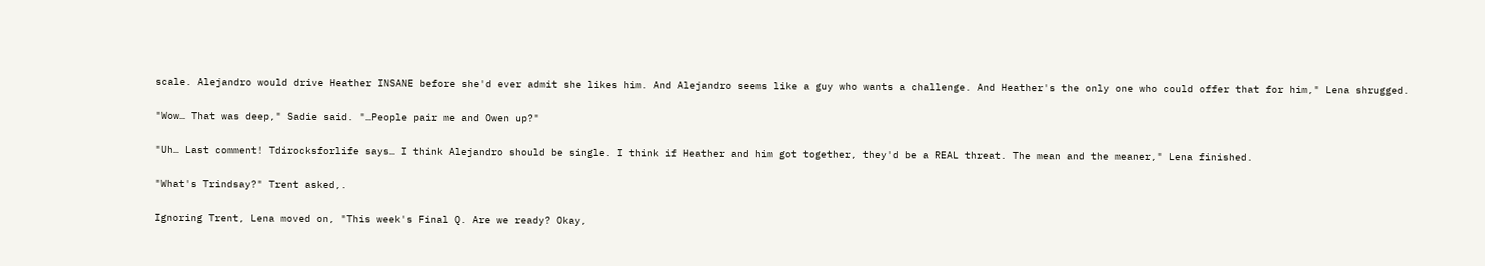scale. Alejandro would drive Heather INSANE before she'd ever admit she likes him. And Alejandro seems like a guy who wants a challenge. And Heather's the only one who could offer that for him," Lena shrugged.

"Wow… That was deep," Sadie said. "…People pair me and Owen up?"

"Uh… Last comment! Tdirocksforlife says… I think Alejandro should be single. I think if Heather and him got together, they'd be a REAL threat. The mean and the meaner," Lena finished.

"What's Trindsay?" Trent asked,.

Ignoring Trent, Lena moved on, "This week's Final Q. Are we ready? Okay,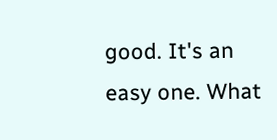good. It's an easy one. What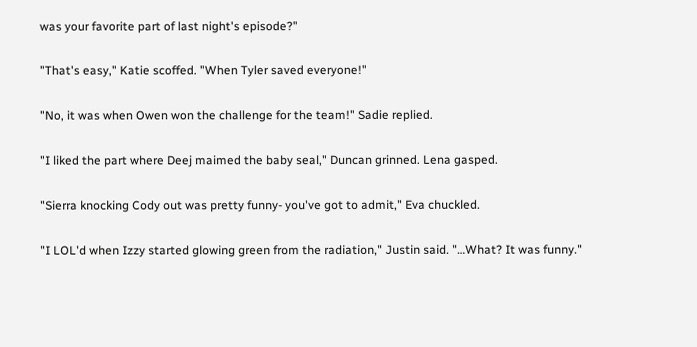was your favorite part of last night's episode?"

"That's easy," Katie scoffed. "When Tyler saved everyone!"

"No, it was when Owen won the challenge for the team!" Sadie replied.

"I liked the part where Deej maimed the baby seal," Duncan grinned. Lena gasped.

"Sierra knocking Cody out was pretty funny- you've got to admit," Eva chuckled.

"I LOL'd when Izzy started glowing green from the radiation," Justin said. "…What? It was funny."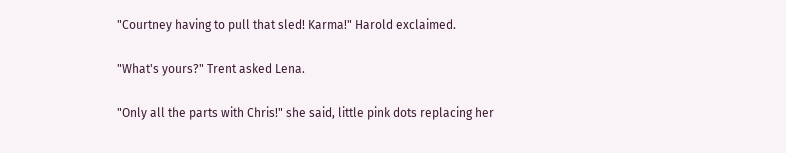"Courtney having to pull that sled! Karma!" Harold exclaimed.

"What's yours?" Trent asked Lena.

"Only all the parts with Chris!" she said, little pink dots replacing her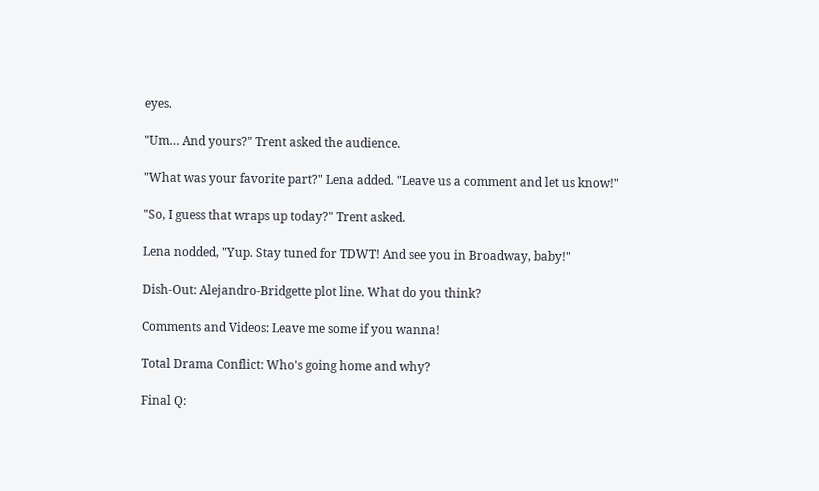eyes.

"Um… And yours?" Trent asked the audience.

"What was your favorite part?" Lena added. "Leave us a comment and let us know!"

"So, I guess that wraps up today?" Trent asked.

Lena nodded, "Yup. Stay tuned for TDWT! And see you in Broadway, baby!"

Dish-Out: Alejandro-Bridgette plot line. What do you think?

Comments and Videos: Leave me some if you wanna!

Total Drama Conflict: Who's going home and why?

Final Q: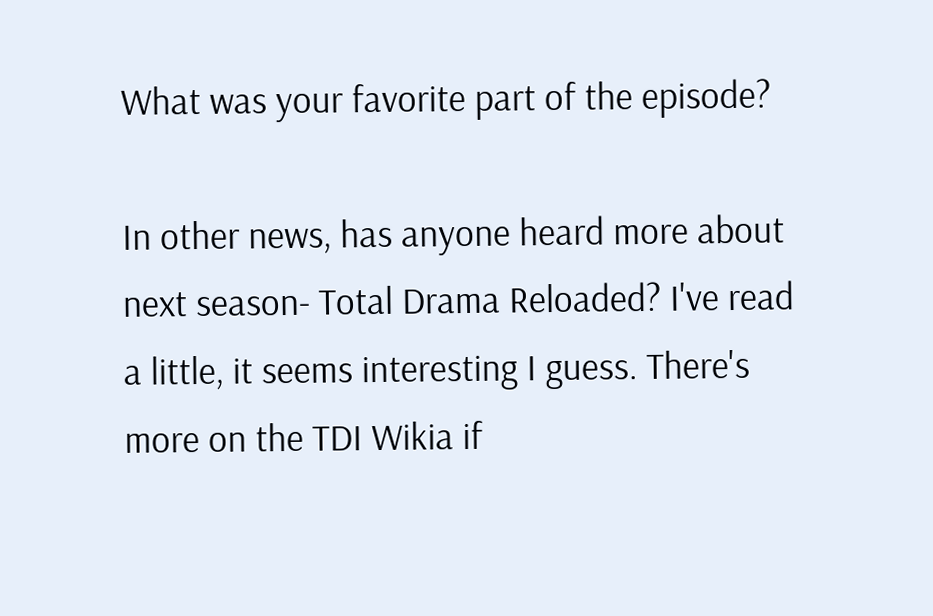What was your favorite part of the episode?

In other news, has anyone heard more about next season- Total Drama Reloaded? I've read a little, it seems interesting I guess. There's more on the TDI Wikia if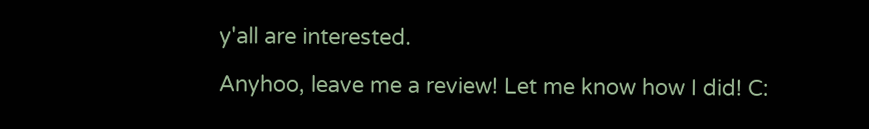y'all are interested.

Anyhoo, leave me a review! Let me know how I did! C: